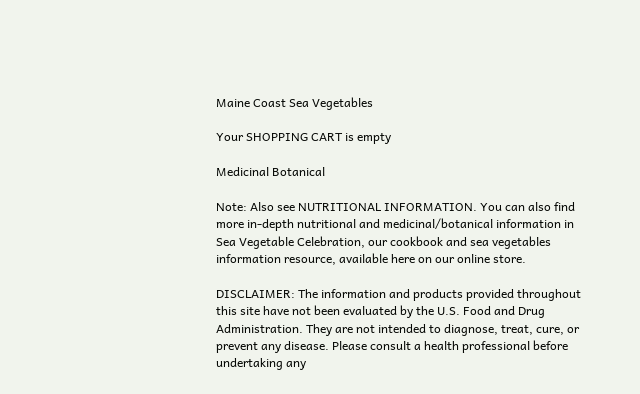Maine Coast Sea Vegetables

Your SHOPPING CART is empty

Medicinal Botanical

Note: Also see NUTRITIONAL INFORMATION. You can also find more in-depth nutritional and medicinal/botanical information in Sea Vegetable Celebration, our cookbook and sea vegetables information resource, available here on our online store.

DISCLAIMER: The information and products provided throughout this site have not been evaluated by the U.S. Food and Drug Administration. They are not intended to diagnose, treat, cure, or prevent any disease. Please consult a health professional before undertaking any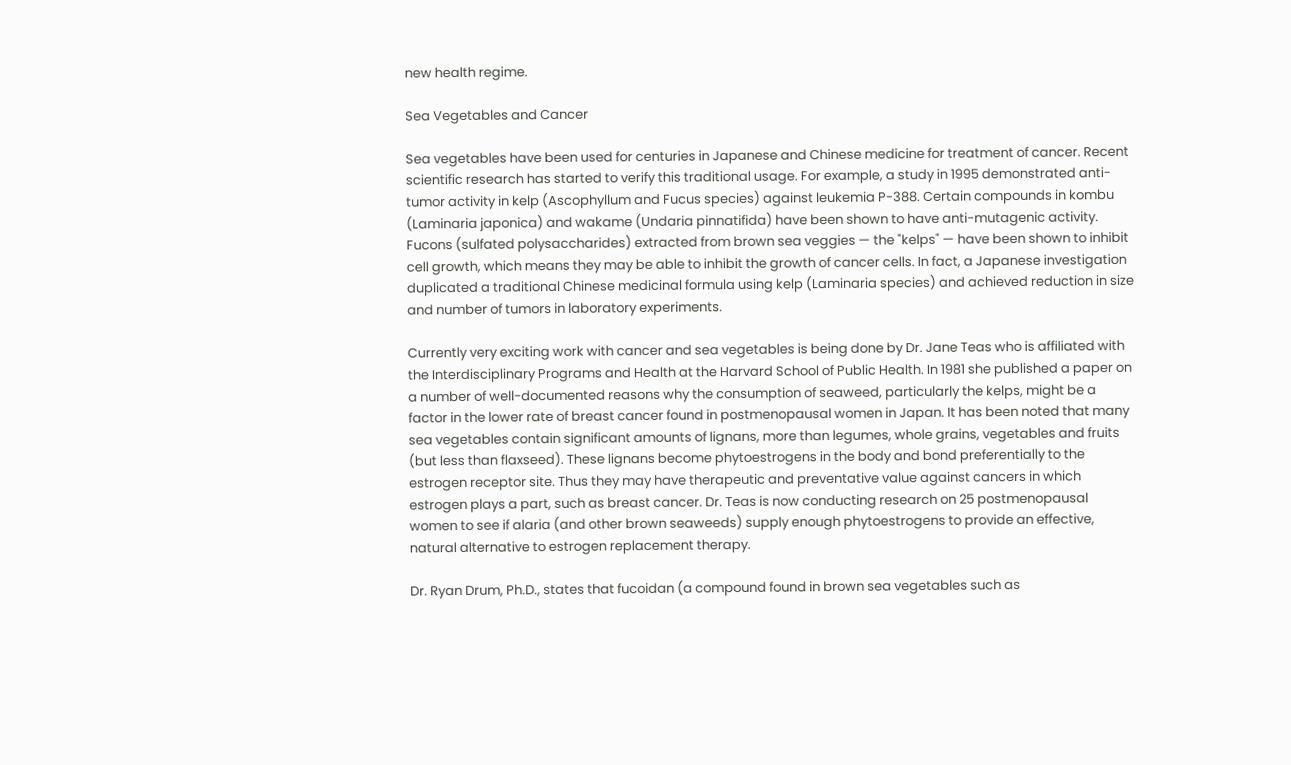new health regime.

Sea Vegetables and Cancer

Sea vegetables have been used for centuries in Japanese and Chinese medicine for treatment of cancer. Recent scientific research has started to verify this traditional usage. For example, a study in 1995 demonstrated anti-tumor activity in kelp (Ascophyllum and Fucus species) against leukemia P-388. Certain compounds in kombu (Laminaria japonica) and wakame (Undaria pinnatifida) have been shown to have anti-mutagenic activity. Fucons (sulfated polysaccharides) extracted from brown sea veggies — the "kelps" — have been shown to inhibit cell growth, which means they may be able to inhibit the growth of cancer cells. In fact, a Japanese investigation duplicated a traditional Chinese medicinal formula using kelp (Laminaria species) and achieved reduction in size and number of tumors in laboratory experiments.

Currently very exciting work with cancer and sea vegetables is being done by Dr. Jane Teas who is affiliated with the Interdisciplinary Programs and Health at the Harvard School of Public Health. In 1981 she published a paper on a number of well-documented reasons why the consumption of seaweed, particularly the kelps, might be a factor in the lower rate of breast cancer found in postmenopausal women in Japan. It has been noted that many sea vegetables contain significant amounts of lignans, more than legumes, whole grains, vegetables and fruits (but less than flaxseed). These lignans become phytoestrogens in the body and bond preferentially to the estrogen receptor site. Thus they may have therapeutic and preventative value against cancers in which estrogen plays a part, such as breast cancer. Dr. Teas is now conducting research on 25 postmenopausal women to see if alaria (and other brown seaweeds) supply enough phytoestrogens to provide an effective, natural alternative to estrogen replacement therapy.

Dr. Ryan Drum, Ph.D., states that fucoidan (a compound found in brown sea vegetables such as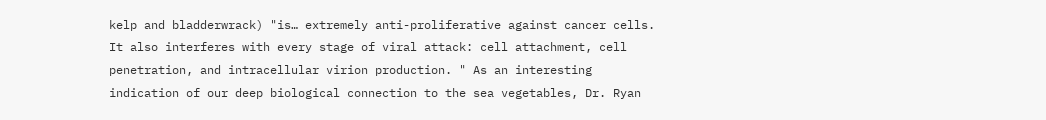kelp and bladderwrack) "is… extremely anti-proliferative against cancer cells. It also interferes with every stage of viral attack: cell attachment, cell penetration, and intracellular virion production. " As an interesting indication of our deep biological connection to the sea vegetables, Dr. Ryan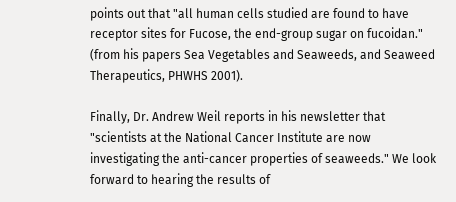points out that "all human cells studied are found to have receptor sites for Fucose, the end-group sugar on fucoidan." (from his papers Sea Vegetables and Seaweeds, and Seaweed Therapeutics, PHWHS 2001).

Finally, Dr. Andrew Weil reports in his newsletter that "scientists at the National Cancer Institute are now investigating the anti-cancer properties of seaweeds." We look forward to hearing the results of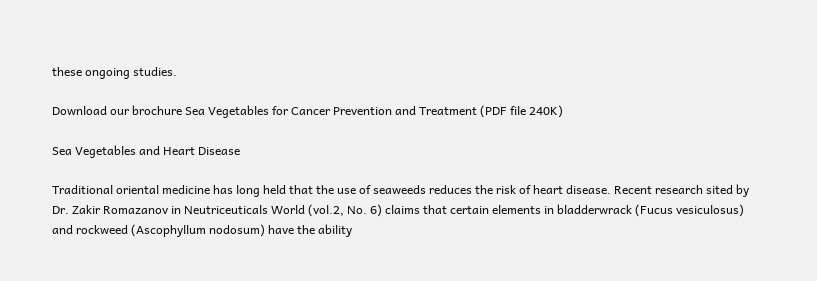these ongoing studies.

Download our brochure Sea Vegetables for Cancer Prevention and Treatment (PDF file 240K)

Sea Vegetables and Heart Disease

Traditional oriental medicine has long held that the use of seaweeds reduces the risk of heart disease. Recent research sited by Dr. Zakir Romazanov in Neutriceuticals World (vol.2, No. 6) claims that certain elements in bladderwrack (Fucus vesiculosus) and rockweed (Ascophyllum nodosum) have the ability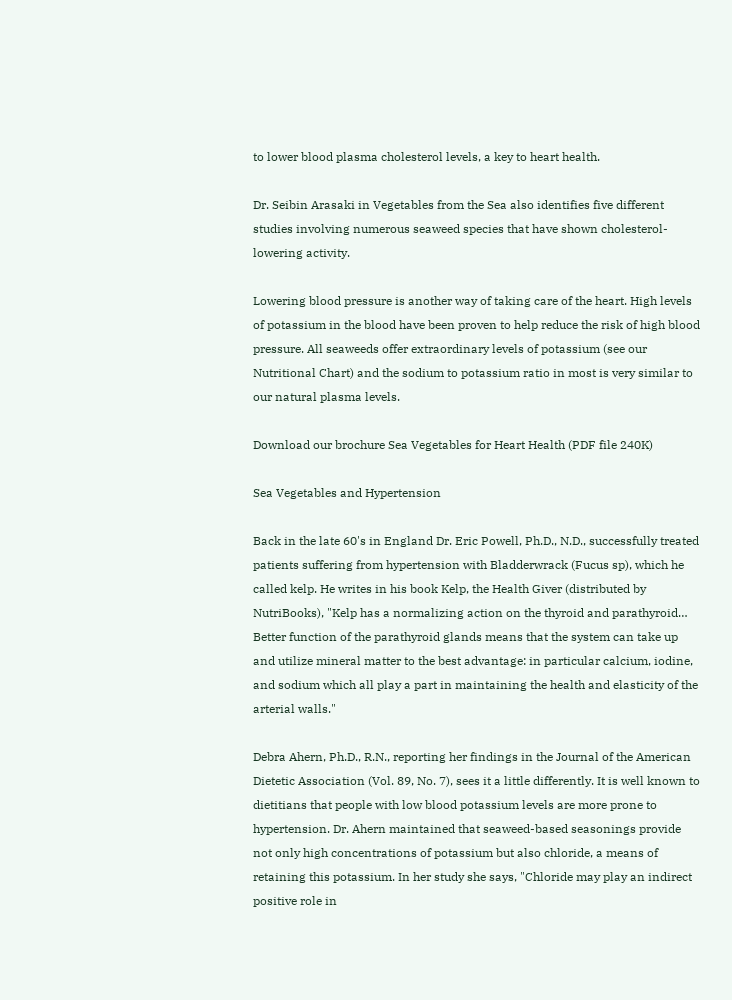to lower blood plasma cholesterol levels, a key to heart health.

Dr. Seibin Arasaki in Vegetables from the Sea also identifies five different studies involving numerous seaweed species that have shown cholesterol-lowering activity.

Lowering blood pressure is another way of taking care of the heart. High levels of potassium in the blood have been proven to help reduce the risk of high blood pressure. All seaweeds offer extraordinary levels of potassium (see our Nutritional Chart) and the sodium to potassium ratio in most is very similar to our natural plasma levels.

Download our brochure Sea Vegetables for Heart Health (PDF file 240K)

Sea Vegetables and Hypertension

Back in the late 60's in England Dr. Eric Powell, Ph.D., N.D., successfully treated patients suffering from hypertension with Bladderwrack (Fucus sp), which he called kelp. He writes in his book Kelp, the Health Giver (distributed by NutriBooks), "Kelp has a normalizing action on the thyroid and parathyroid… Better function of the parathyroid glands means that the system can take up and utilize mineral matter to the best advantage: in particular calcium, iodine, and sodium which all play a part in maintaining the health and elasticity of the arterial walls."

Debra Ahern, Ph.D., R.N., reporting her findings in the Journal of the American Dietetic Association (Vol. 89, No. 7), sees it a little differently. It is well known to dietitians that people with low blood potassium levels are more prone to hypertension. Dr. Ahern maintained that seaweed-based seasonings provide not only high concentrations of potassium but also chloride, a means of retaining this potassium. In her study she says, "Chloride may play an indirect positive role in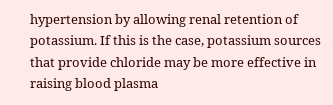hypertension by allowing renal retention of potassium. If this is the case, potassium sources that provide chloride may be more effective in raising blood plasma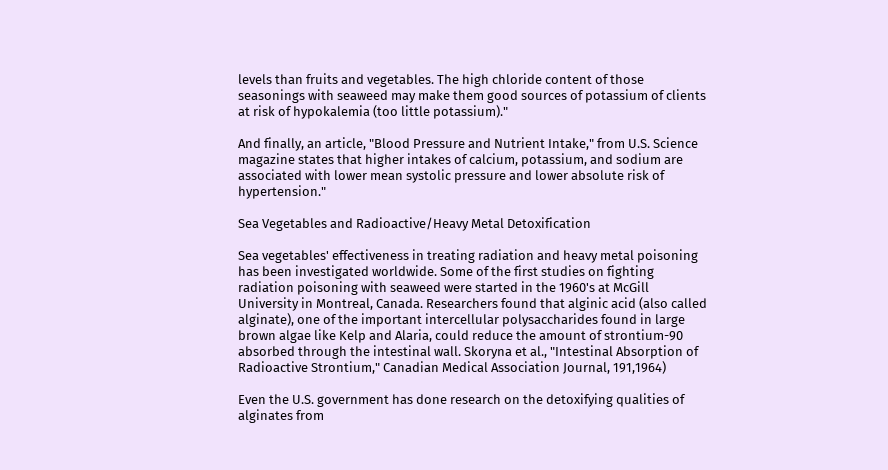levels than fruits and vegetables. The high chloride content of those seasonings with seaweed may make them good sources of potassium of clients at risk of hypokalemia (too little potassium)."

And finally, an article, "Blood Pressure and Nutrient Intake," from U.S. Science magazine states that higher intakes of calcium, potassium, and sodium are associated with lower mean systolic pressure and lower absolute risk of hypertension."

Sea Vegetables and Radioactive/Heavy Metal Detoxification

Sea vegetables' effectiveness in treating radiation and heavy metal poisoning has been investigated worldwide. Some of the first studies on fighting radiation poisoning with seaweed were started in the 1960's at McGill University in Montreal, Canada. Researchers found that alginic acid (also called alginate), one of the important intercellular polysaccharides found in large brown algae like Kelp and Alaria, could reduce the amount of strontium-90 absorbed through the intestinal wall. Skoryna et al., "Intestinal Absorption of Radioactive Strontium," Canadian Medical Association Journal, 191,1964)

Even the U.S. government has done research on the detoxifying qualities of alginates from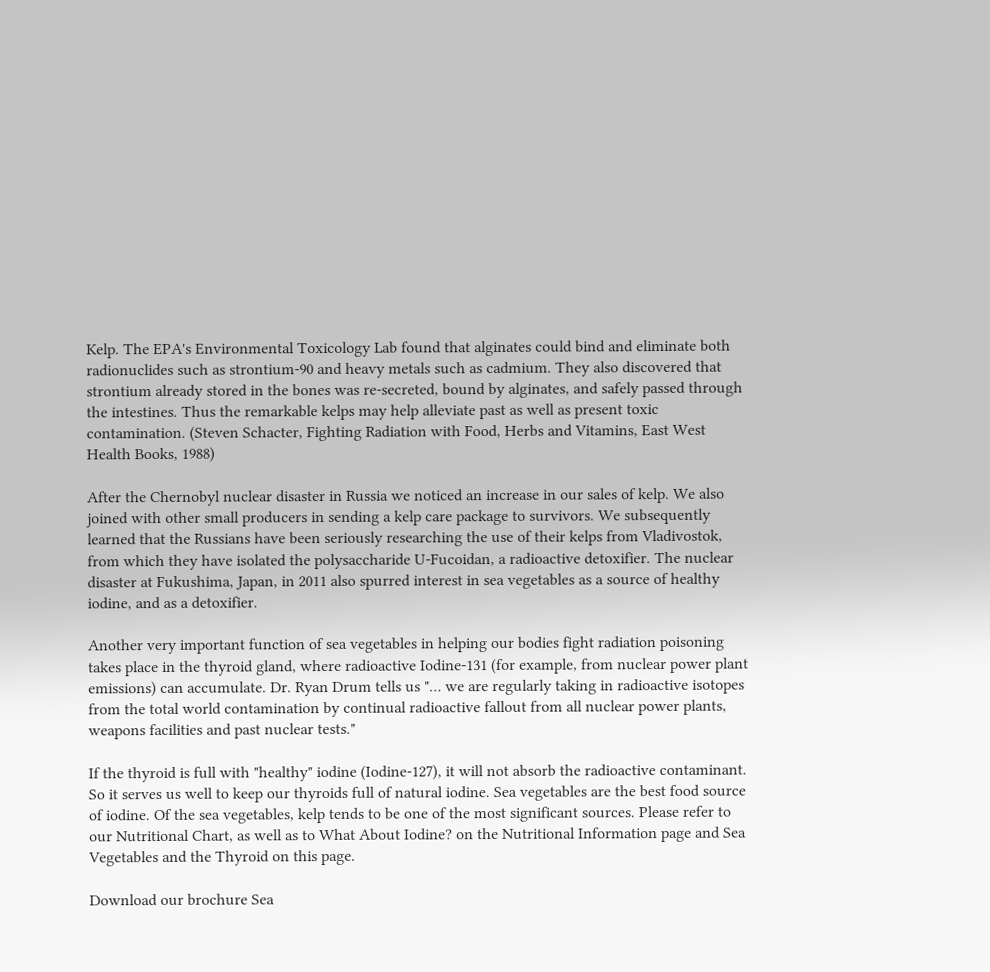Kelp. The EPA's Environmental Toxicology Lab found that alginates could bind and eliminate both radionuclides such as strontium-90 and heavy metals such as cadmium. They also discovered that strontium already stored in the bones was re-secreted, bound by alginates, and safely passed through the intestines. Thus the remarkable kelps may help alleviate past as well as present toxic contamination. (Steven Schacter, Fighting Radiation with Food, Herbs and Vitamins, East West Health Books, 1988)

After the Chernobyl nuclear disaster in Russia we noticed an increase in our sales of kelp. We also joined with other small producers in sending a kelp care package to survivors. We subsequently learned that the Russians have been seriously researching the use of their kelps from Vladivostok, from which they have isolated the polysaccharide U-Fucoidan, a radioactive detoxifier. The nuclear disaster at Fukushima, Japan, in 2011 also spurred interest in sea vegetables as a source of healthy iodine, and as a detoxifier.

Another very important function of sea vegetables in helping our bodies fight radiation poisoning takes place in the thyroid gland, where radioactive Iodine-131 (for example, from nuclear power plant emissions) can accumulate. Dr. Ryan Drum tells us "… we are regularly taking in radioactive isotopes from the total world contamination by continual radioactive fallout from all nuclear power plants, weapons facilities and past nuclear tests."

If the thyroid is full with "healthy" iodine (Iodine-127), it will not absorb the radioactive contaminant. So it serves us well to keep our thyroids full of natural iodine. Sea vegetables are the best food source of iodine. Of the sea vegetables, kelp tends to be one of the most significant sources. Please refer to our Nutritional Chart, as well as to What About Iodine? on the Nutritional Information page and Sea Vegetables and the Thyroid on this page.

Download our brochure Sea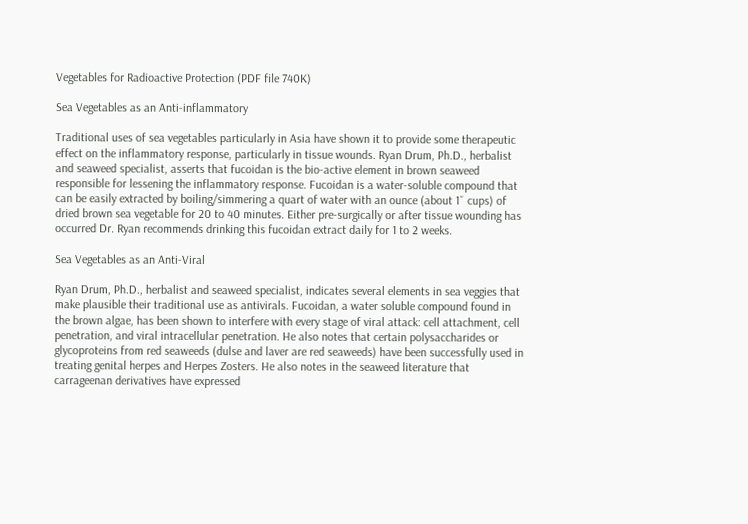Vegetables for Radioactive Protection (PDF file 740K)

Sea Vegetables as an Anti-inflammatory

Traditional uses of sea vegetables particularly in Asia have shown it to provide some therapeutic effect on the inflammatory response, particularly in tissue wounds. Ryan Drum, Ph.D., herbalist and seaweed specialist, asserts that fucoidan is the bio-active element in brown seaweed responsible for lessening the inflammatory response. Fucoidan is a water-soluble compound that can be easily extracted by boiling/simmering a quart of water with an ounce (about 1˝ cups) of dried brown sea vegetable for 20 to 40 minutes. Either pre-surgically or after tissue wounding has occurred Dr. Ryan recommends drinking this fucoidan extract daily for 1 to 2 weeks.

Sea Vegetables as an Anti-Viral

Ryan Drum, Ph.D., herbalist and seaweed specialist, indicates several elements in sea veggies that make plausible their traditional use as antivirals. Fucoidan, a water soluble compound found in the brown algae, has been shown to interfere with every stage of viral attack: cell attachment, cell penetration, and viral intracellular penetration. He also notes that certain polysaccharides or glycoproteins from red seaweeds (dulse and laver are red seaweeds) have been successfully used in treating genital herpes and Herpes Zosters. He also notes in the seaweed literature that carrageenan derivatives have expressed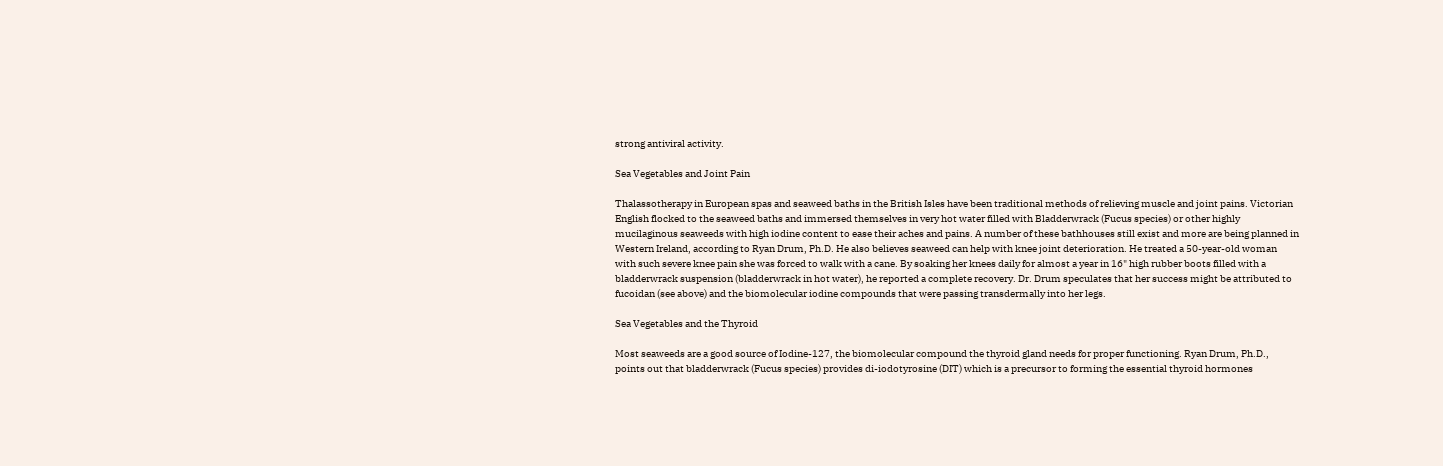strong antiviral activity.

Sea Vegetables and Joint Pain

Thalassotherapy in European spas and seaweed baths in the British Isles have been traditional methods of relieving muscle and joint pains. Victorian English flocked to the seaweed baths and immersed themselves in very hot water filled with Bladderwrack (Fucus species) or other highly mucilaginous seaweeds with high iodine content to ease their aches and pains. A number of these bathhouses still exist and more are being planned in Western Ireland, according to Ryan Drum, Ph.D. He also believes seaweed can help with knee joint deterioration. He treated a 50-year-old woman with such severe knee pain she was forced to walk with a cane. By soaking her knees daily for almost a year in 16" high rubber boots filled with a bladderwrack suspension (bladderwrack in hot water), he reported a complete recovery. Dr. Drum speculates that her success might be attributed to fucoidan (see above) and the biomolecular iodine compounds that were passing transdermally into her legs.

Sea Vegetables and the Thyroid

Most seaweeds are a good source of Iodine-127, the biomolecular compound the thyroid gland needs for proper functioning. Ryan Drum, Ph.D., points out that bladderwrack (Fucus species) provides di-iodotyrosine (DIT) which is a precursor to forming the essential thyroid hormones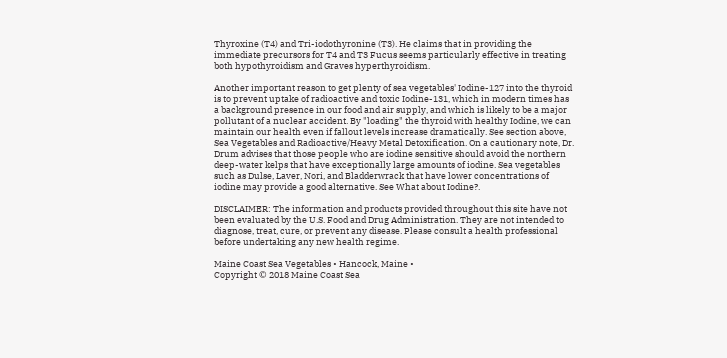Thyroxine (T4) and Tri-iodothyronine (T3). He claims that in providing the immediate precursors for T4 and T3 Fucus seems particularly effective in treating both hypothyroidism and Graves hyperthyroidism.

Another important reason to get plenty of sea vegetables' Iodine-127 into the thyroid is to prevent uptake of radioactive and toxic Iodine-131, which in modern times has a background presence in our food and air supply, and which is likely to be a major pollutant of a nuclear accident. By "loading" the thyroid with healthy Iodine, we can maintain our health even if fallout levels increase dramatically. See section above, Sea Vegetables and Radioactive/Heavy Metal Detoxification. On a cautionary note, Dr. Drum advises that those people who are iodine sensitive should avoid the northern deep-water kelps that have exceptionally large amounts of iodine. Sea vegetables such as Dulse, Laver, Nori, and Bladderwrack that have lower concentrations of iodine may provide a good alternative. See What about Iodine?.

DISCLAIMER: The information and products provided throughout this site have not been evaluated by the U.S. Food and Drug Administration. They are not intended to diagnose, treat, cure, or prevent any disease. Please consult a health professional before undertaking any new health regime.

Maine Coast Sea Vegetables • Hancock, Maine •
Copyright © 2018 Maine Coast Sea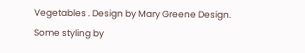Vegetables . Design by Mary Greene Design. Some styling by